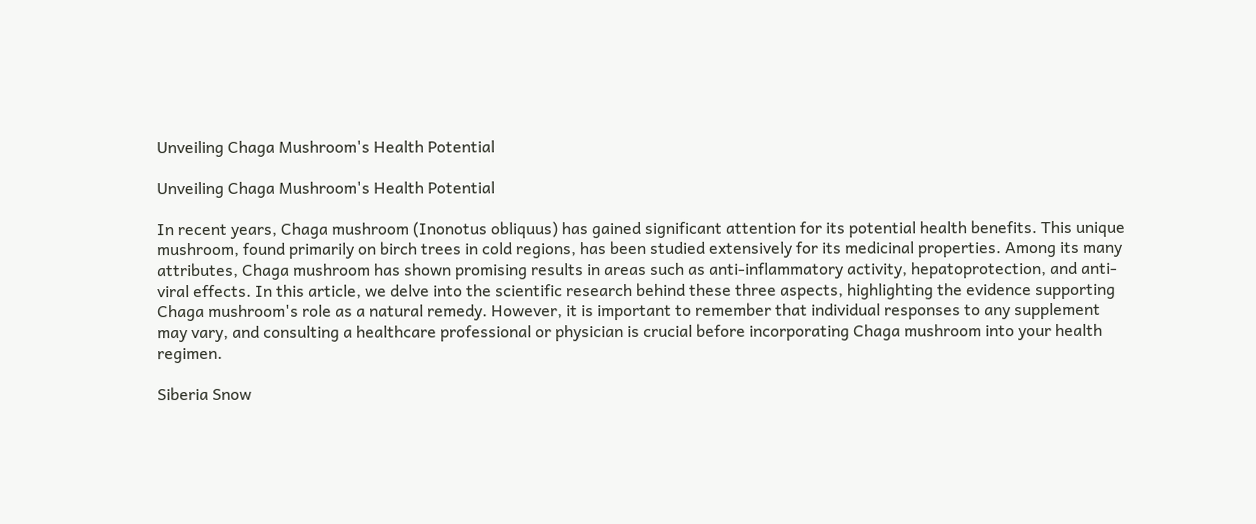Unveiling Chaga Mushroom's Health Potential

Unveiling Chaga Mushroom's Health Potential

In recent years, Chaga mushroom (Inonotus obliquus) has gained significant attention for its potential health benefits. This unique mushroom, found primarily on birch trees in cold regions, has been studied extensively for its medicinal properties. Among its many attributes, Chaga mushroom has shown promising results in areas such as anti-inflammatory activity, hepatoprotection, and anti-viral effects. In this article, we delve into the scientific research behind these three aspects, highlighting the evidence supporting Chaga mushroom's role as a natural remedy. However, it is important to remember that individual responses to any supplement may vary, and consulting a healthcare professional or physician is crucial before incorporating Chaga mushroom into your health regimen.

Siberia Snow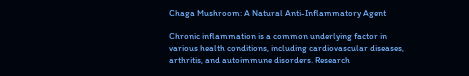Chaga Mushroom: A Natural Anti-Inflammatory Agent

Chronic inflammation is a common underlying factor in various health conditions, including cardiovascular diseases, arthritis, and autoimmune disorders. Research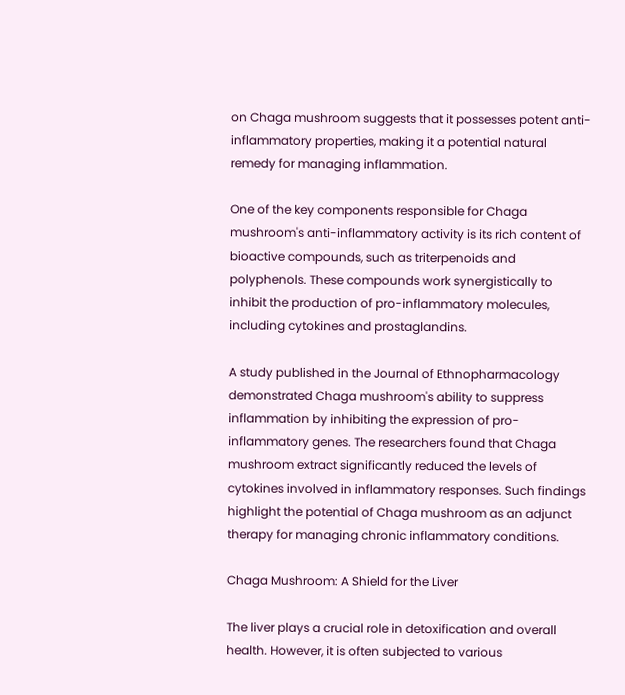on Chaga mushroom suggests that it possesses potent anti-inflammatory properties, making it a potential natural remedy for managing inflammation.

One of the key components responsible for Chaga mushroom's anti-inflammatory activity is its rich content of bioactive compounds, such as triterpenoids and polyphenols. These compounds work synergistically to inhibit the production of pro-inflammatory molecules, including cytokines and prostaglandins.

A study published in the Journal of Ethnopharmacology demonstrated Chaga mushroom's ability to suppress inflammation by inhibiting the expression of pro-inflammatory genes. The researchers found that Chaga mushroom extract significantly reduced the levels of cytokines involved in inflammatory responses. Such findings highlight the potential of Chaga mushroom as an adjunct therapy for managing chronic inflammatory conditions.

Chaga Mushroom: A Shield for the Liver

The liver plays a crucial role in detoxification and overall health. However, it is often subjected to various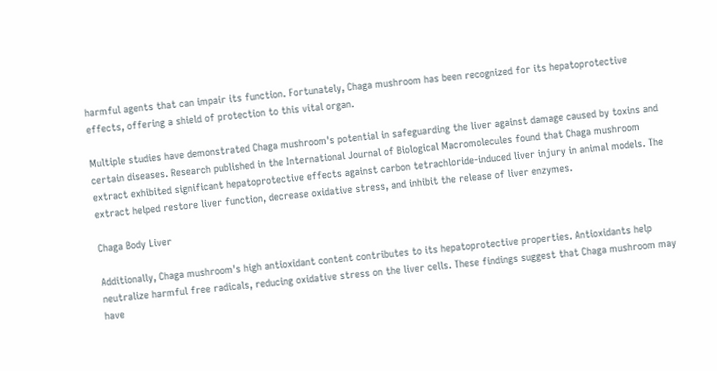harmful agents that can impair its function. Fortunately, Chaga mushroom has been recognized for its hepatoprotective effects, offering a shield of protection to this vital organ.

Multiple studies have demonstrated Chaga mushroom's potential in safeguarding the liver against damage caused by toxins and certain diseases. Research published in the International Journal of Biological Macromolecules found that Chaga mushroom extract exhibited significant hepatoprotective effects against carbon tetrachloride-induced liver injury in animal models. The extract helped restore liver function, decrease oxidative stress, and inhibit the release of liver enzymes.

Chaga Body Liver

Additionally, Chaga mushroom's high antioxidant content contributes to its hepatoprotective properties. Antioxidants help neutralize harmful free radicals, reducing oxidative stress on the liver cells. These findings suggest that Chaga mushroom may have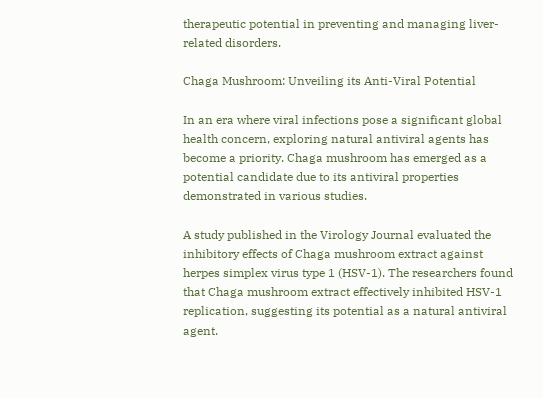therapeutic potential in preventing and managing liver-related disorders.

Chaga Mushroom: Unveiling its Anti-Viral Potential

In an era where viral infections pose a significant global health concern, exploring natural antiviral agents has become a priority. Chaga mushroom has emerged as a potential candidate due to its antiviral properties demonstrated in various studies.

A study published in the Virology Journal evaluated the inhibitory effects of Chaga mushroom extract against herpes simplex virus type 1 (HSV-1). The researchers found that Chaga mushroom extract effectively inhibited HSV-1 replication, suggesting its potential as a natural antiviral agent.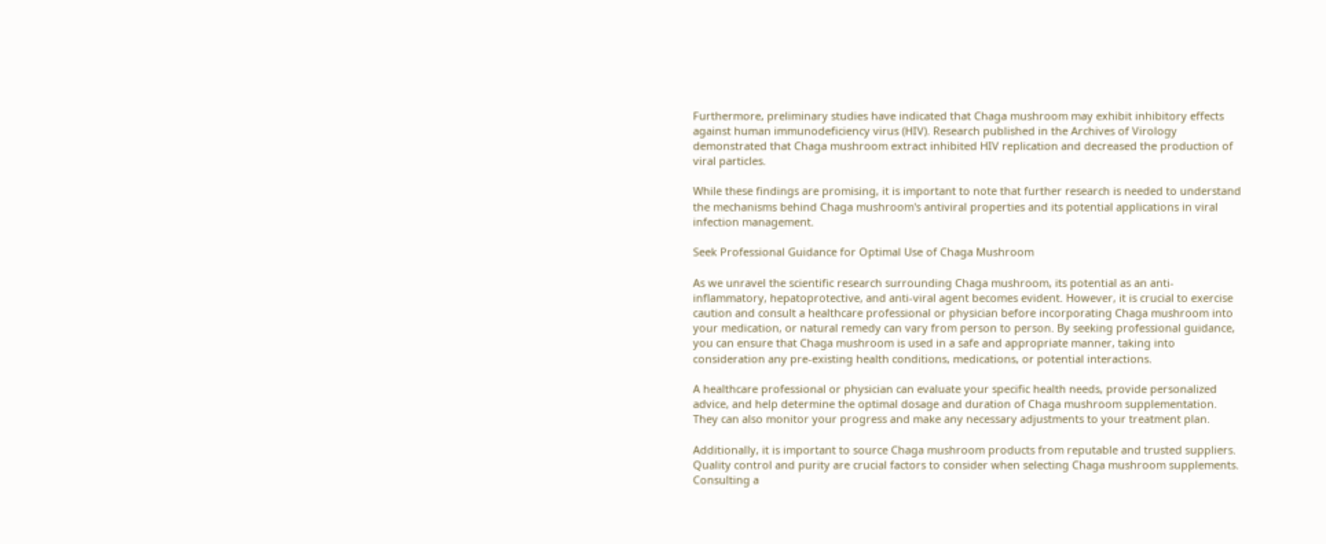Furthermore, preliminary studies have indicated that Chaga mushroom may exhibit inhibitory effects against human immunodeficiency virus (HIV). Research published in the Archives of Virology demonstrated that Chaga mushroom extract inhibited HIV replication and decreased the production of viral particles.

While these findings are promising, it is important to note that further research is needed to understand the mechanisms behind Chaga mushroom's antiviral properties and its potential applications in viral infection management.

Seek Professional Guidance for Optimal Use of Chaga Mushroom

As we unravel the scientific research surrounding Chaga mushroom, its potential as an anti-inflammatory, hepatoprotective, and anti-viral agent becomes evident. However, it is crucial to exercise caution and consult a healthcare professional or physician before incorporating Chaga mushroom into your medication, or natural remedy can vary from person to person. By seeking professional guidance, you can ensure that Chaga mushroom is used in a safe and appropriate manner, taking into consideration any pre-existing health conditions, medications, or potential interactions.

A healthcare professional or physician can evaluate your specific health needs, provide personalized advice, and help determine the optimal dosage and duration of Chaga mushroom supplementation. They can also monitor your progress and make any necessary adjustments to your treatment plan.

Additionally, it is important to source Chaga mushroom products from reputable and trusted suppliers. Quality control and purity are crucial factors to consider when selecting Chaga mushroom supplements. Consulting a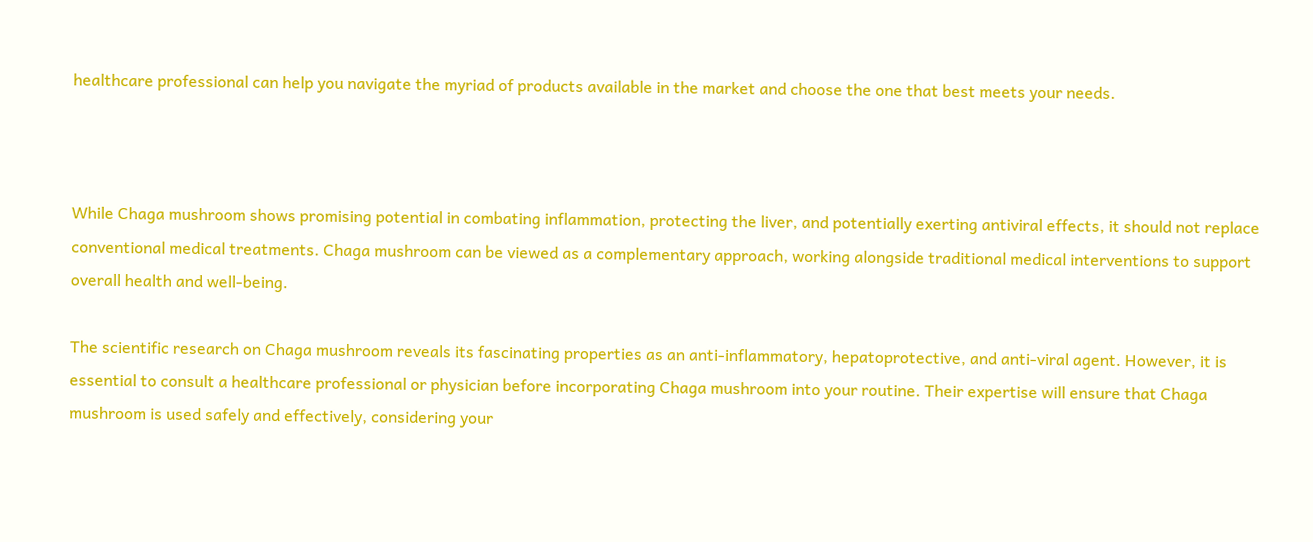healthcare professional can help you navigate the myriad of products available in the market and choose the one that best meets your needs.



While Chaga mushroom shows promising potential in combating inflammation, protecting the liver, and potentially exerting antiviral effects, it should not replace conventional medical treatments. Chaga mushroom can be viewed as a complementary approach, working alongside traditional medical interventions to support overall health and well-being.

The scientific research on Chaga mushroom reveals its fascinating properties as an anti-inflammatory, hepatoprotective, and anti-viral agent. However, it is essential to consult a healthcare professional or physician before incorporating Chaga mushroom into your routine. Their expertise will ensure that Chaga mushroom is used safely and effectively, considering your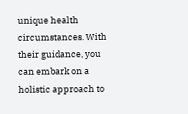unique health circumstances. With their guidance, you can embark on a holistic approach to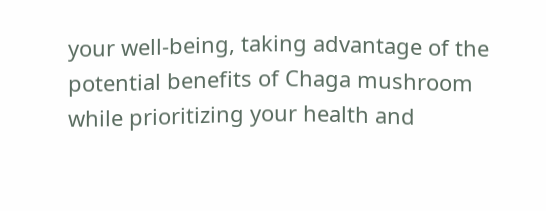your well-being, taking advantage of the potential benefits of Chaga mushroom while prioritizing your health and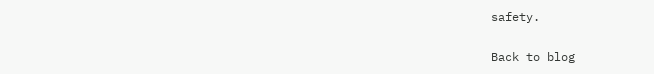safety.

Back to blog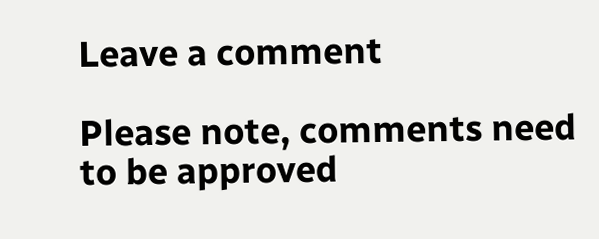Leave a comment

Please note, comments need to be approved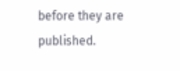before they are published.